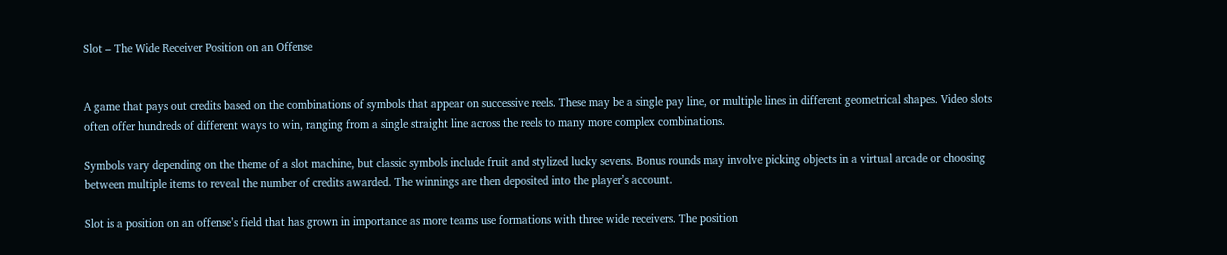Slot – The Wide Receiver Position on an Offense


A game that pays out credits based on the combinations of symbols that appear on successive reels. These may be a single pay line, or multiple lines in different geometrical shapes. Video slots often offer hundreds of different ways to win, ranging from a single straight line across the reels to many more complex combinations.

Symbols vary depending on the theme of a slot machine, but classic symbols include fruit and stylized lucky sevens. Bonus rounds may involve picking objects in a virtual arcade or choosing between multiple items to reveal the number of credits awarded. The winnings are then deposited into the player’s account.

Slot is a position on an offense’s field that has grown in importance as more teams use formations with three wide receivers. The position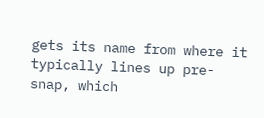gets its name from where it typically lines up pre-snap, which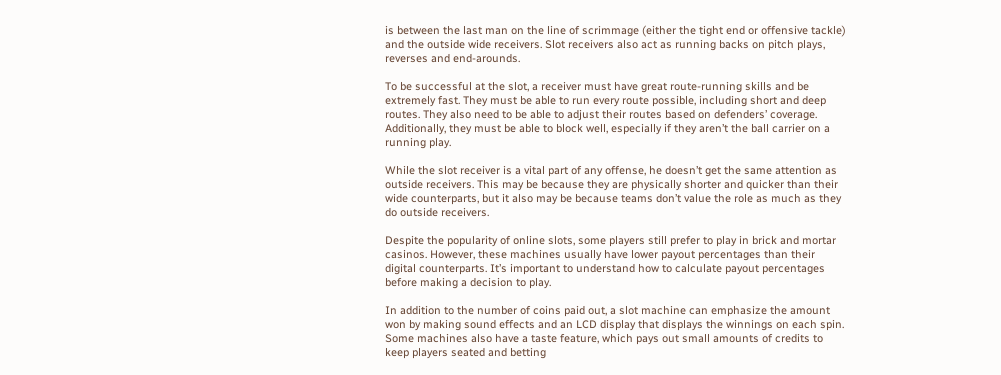is between the last man on the line of scrimmage (either the tight end or offensive tackle) and the outside wide receivers. Slot receivers also act as running backs on pitch plays, reverses and end-arounds.

To be successful at the slot, a receiver must have great route-running skills and be extremely fast. They must be able to run every route possible, including short and deep routes. They also need to be able to adjust their routes based on defenders’ coverage. Additionally, they must be able to block well, especially if they aren’t the ball carrier on a running play.

While the slot receiver is a vital part of any offense, he doesn’t get the same attention as outside receivers. This may be because they are physically shorter and quicker than their wide counterparts, but it also may be because teams don’t value the role as much as they do outside receivers.

Despite the popularity of online slots, some players still prefer to play in brick and mortar casinos. However, these machines usually have lower payout percentages than their digital counterparts. It’s important to understand how to calculate payout percentages before making a decision to play.

In addition to the number of coins paid out, a slot machine can emphasize the amount won by making sound effects and an LCD display that displays the winnings on each spin. Some machines also have a taste feature, which pays out small amounts of credits to keep players seated and betting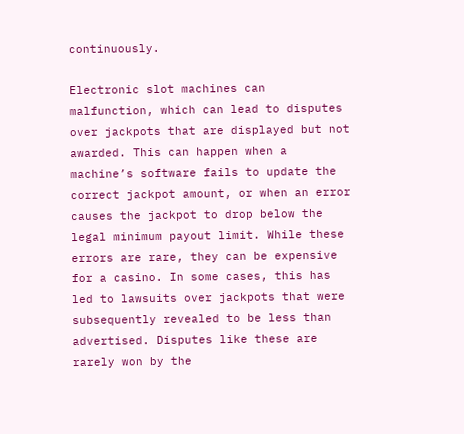continuously.

Electronic slot machines can malfunction, which can lead to disputes over jackpots that are displayed but not awarded. This can happen when a machine’s software fails to update the correct jackpot amount, or when an error causes the jackpot to drop below the legal minimum payout limit. While these errors are rare, they can be expensive for a casino. In some cases, this has led to lawsuits over jackpots that were subsequently revealed to be less than advertised. Disputes like these are rarely won by the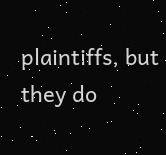plaintiffs, but they do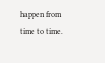happen from time to time.